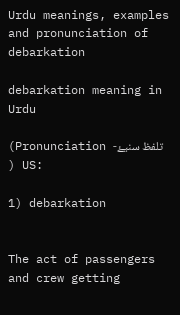Urdu meanings, examples and pronunciation of debarkation

debarkation meaning in Urdu

(Pronunciation -تلفظ سنیۓ ) US:

1) debarkation


The act of passengers and crew getting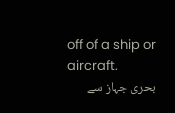off of a ship or aircraft.
بحری جہاز سے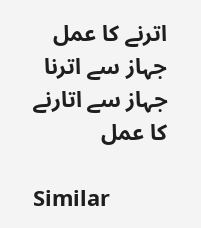اترنے کا عمل
جہاز سے اترنا
جہاز سے اتارنے کا عمل

Similar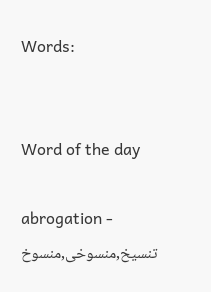Words:


Word of the day

abrogation -
تنسیخ,منسوخی,منسوخ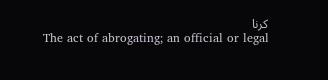کرنا
The act of abrogating; an official or legal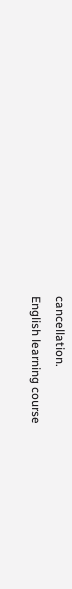cancellation.
English learning course